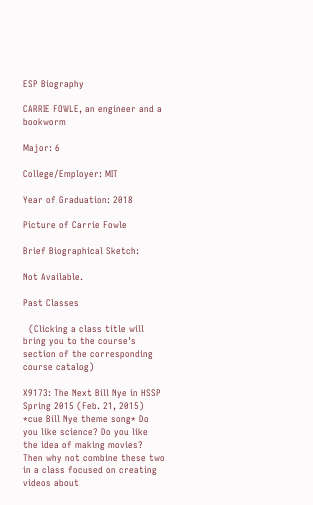ESP Biography

CARRIE FOWLE, an engineer and a bookworm

Major: 6

College/Employer: MIT

Year of Graduation: 2018

Picture of Carrie Fowle

Brief Biographical Sketch:

Not Available.

Past Classes

  (Clicking a class title will bring you to the course's section of the corresponding course catalog)

X9173: The Next Bill Nye in HSSP Spring 2015 (Feb. 21, 2015)
*cue Bill Nye theme song* Do you like science? Do you like the idea of making movies? Then why not combine these two in a class focused on creating videos about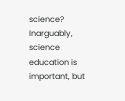science? Inarguably, science education is important, but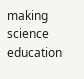making science education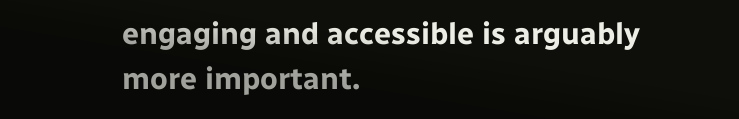engaging and accessible is arguably more important.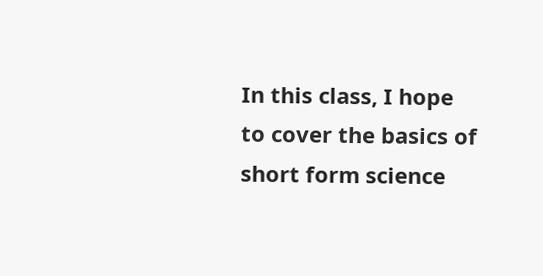In this class, I hope to cover the basics of short form science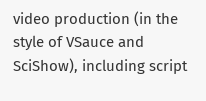video production (in the style of VSauce and SciShow), including script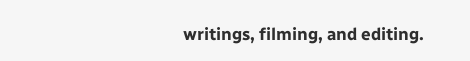writings, filming, and editing.